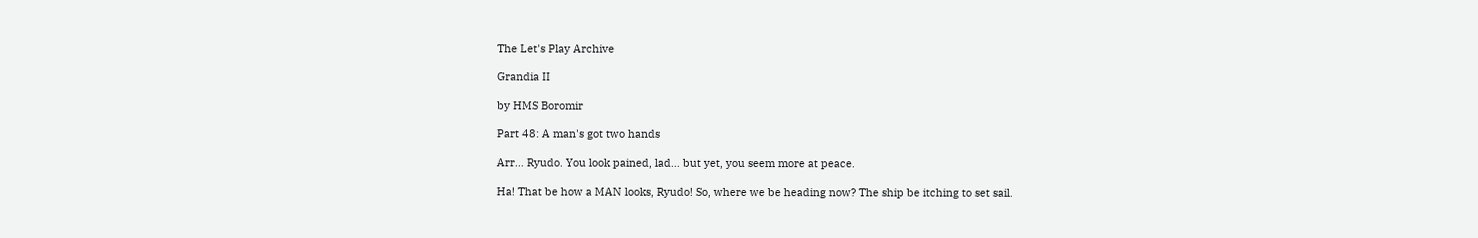The Let's Play Archive

Grandia II

by HMS Boromir

Part 48: A man's got two hands

Arr... Ryudo. You look pained, lad... but yet, you seem more at peace.

Ha! That be how a MAN looks, Ryudo! So, where we be heading now? The ship be itching to set sail.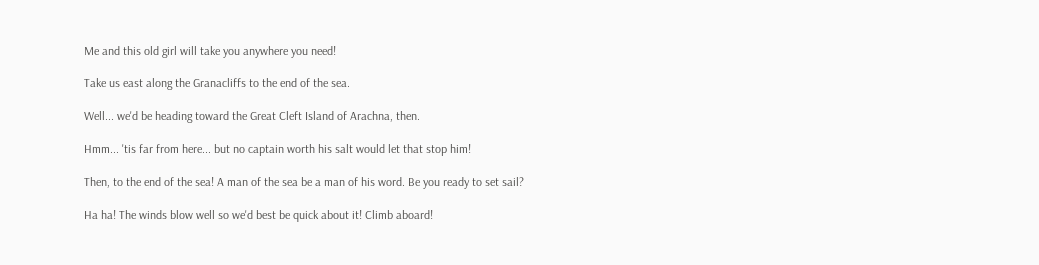Me and this old girl will take you anywhere you need!

Take us east along the Granacliffs to the end of the sea.

Well... we'd be heading toward the Great Cleft Island of Arachna, then.

Hmm... 'tis far from here... but no captain worth his salt would let that stop him!

Then, to the end of the sea! A man of the sea be a man of his word. Be you ready to set sail?

Ha ha! The winds blow well so we'd best be quick about it! Climb aboard!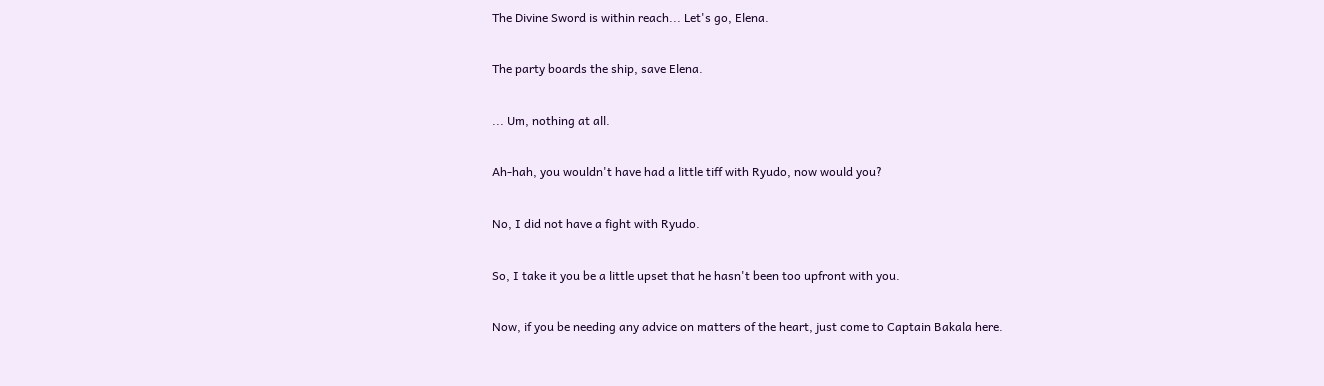The Divine Sword is within reach... Let's go, Elena.

The party boards the ship, save Elena.

... Um, nothing at all.

Ah-hah, you wouldn't have had a little tiff with Ryudo, now would you?

No, I did not have a fight with Ryudo.

So, I take it you be a little upset that he hasn't been too upfront with you.

Now, if you be needing any advice on matters of the heart, just come to Captain Bakala here.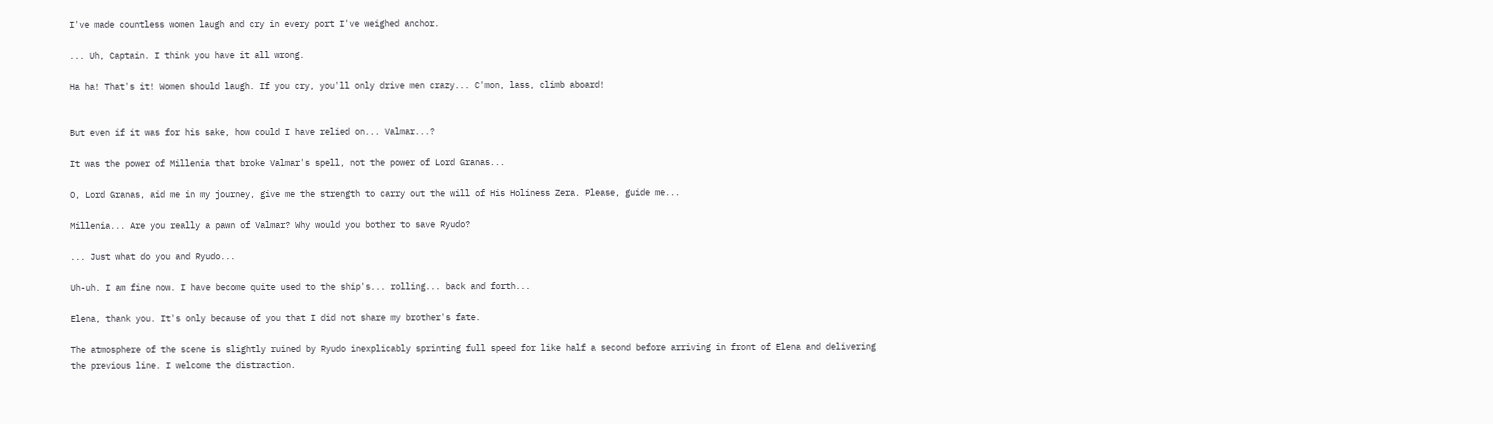I've made countless women laugh and cry in every port I've weighed anchor.

... Uh, Captain. I think you have it all wrong.

Ha ha! That's it! Women should laugh. If you cry, you'll only drive men crazy... C'mon, lass, climb aboard!


But even if it was for his sake, how could I have relied on... Valmar...?

It was the power of Millenia that broke Valmar's spell, not the power of Lord Granas...

O, Lord Granas, aid me in my journey, give me the strength to carry out the will of His Holiness Zera. Please, guide me...

Millenia... Are you really a pawn of Valmar? Why would you bother to save Ryudo?

... Just what do you and Ryudo...

Uh-uh. I am fine now. I have become quite used to the ship's... rolling... back and forth...

Elena, thank you. It's only because of you that I did not share my brother's fate.

The atmosphere of the scene is slightly ruined by Ryudo inexplicably sprinting full speed for like half a second before arriving in front of Elena and delivering the previous line. I welcome the distraction.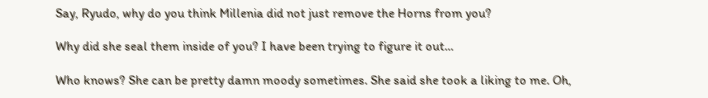Say, Ryudo, why do you think Millenia did not just remove the Horns from you?

Why did she seal them inside of you? I have been trying to figure it out...

Who knows? She can be pretty damn moody sometimes. She said she took a liking to me. Oh,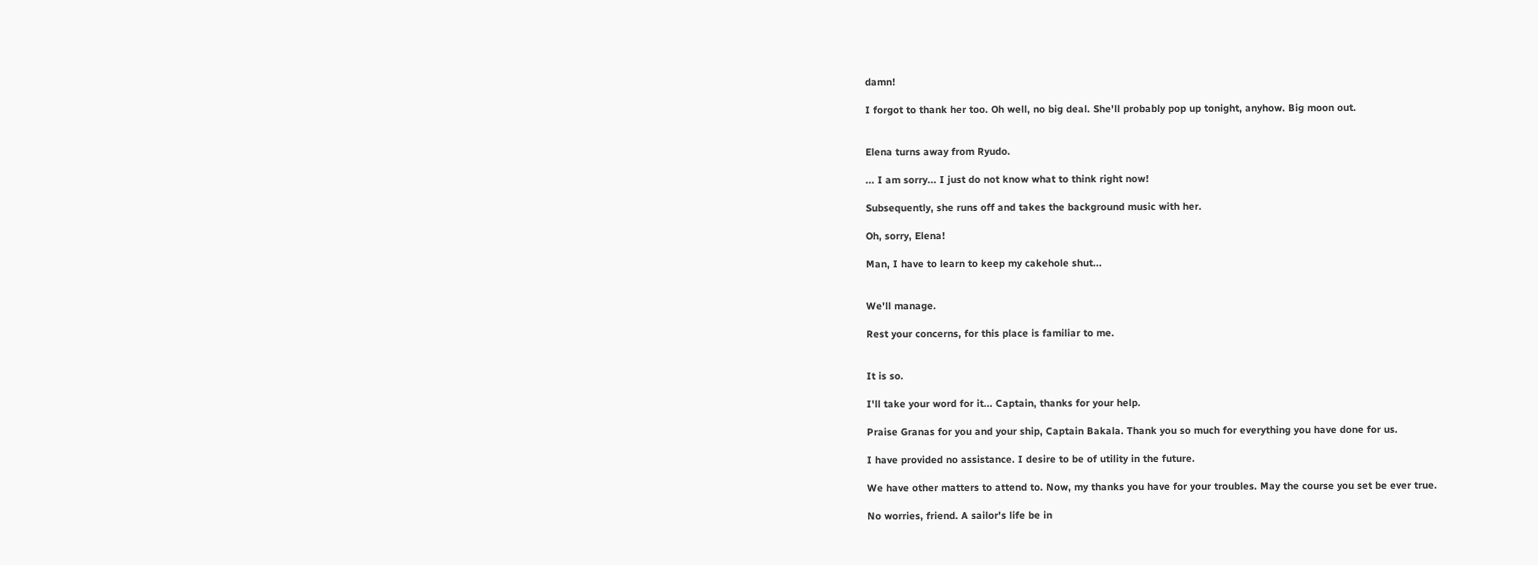damn!

I forgot to thank her too. Oh well, no big deal. She'll probably pop up tonight, anyhow. Big moon out.


Elena turns away from Ryudo.

... I am sorry... I just do not know what to think right now!

Subsequently, she runs off and takes the background music with her.

Oh, sorry, Elena!

Man, I have to learn to keep my cakehole shut...


We'll manage.

Rest your concerns, for this place is familiar to me.


It is so.

I'll take your word for it... Captain, thanks for your help.

Praise Granas for you and your ship, Captain Bakala. Thank you so much for everything you have done for us.

I have provided no assistance. I desire to be of utility in the future.

We have other matters to attend to. Now, my thanks you have for your troubles. May the course you set be ever true.

No worries, friend. A sailor's life be in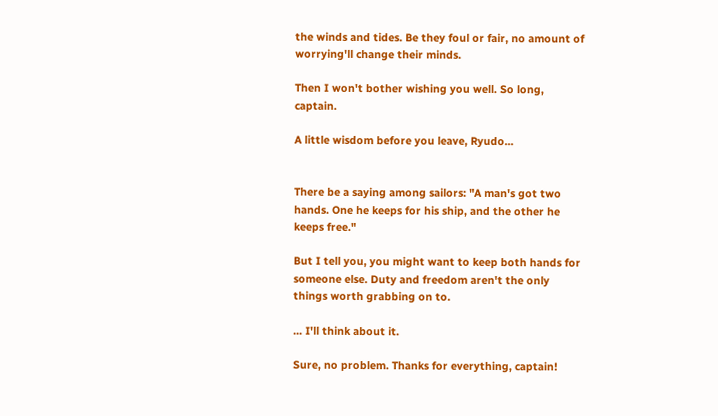the winds and tides. Be they foul or fair, no amount of worrying'll change their minds.

Then I won't bother wishing you well. So long, captain.

A little wisdom before you leave, Ryudo...


There be a saying among sailors: "A man's got two hands. One he keeps for his ship, and the other he keeps free."

But I tell you, you might want to keep both hands for someone else. Duty and freedom aren't the only things worth grabbing on to.

... I'll think about it.

Sure, no problem. Thanks for everything, captain!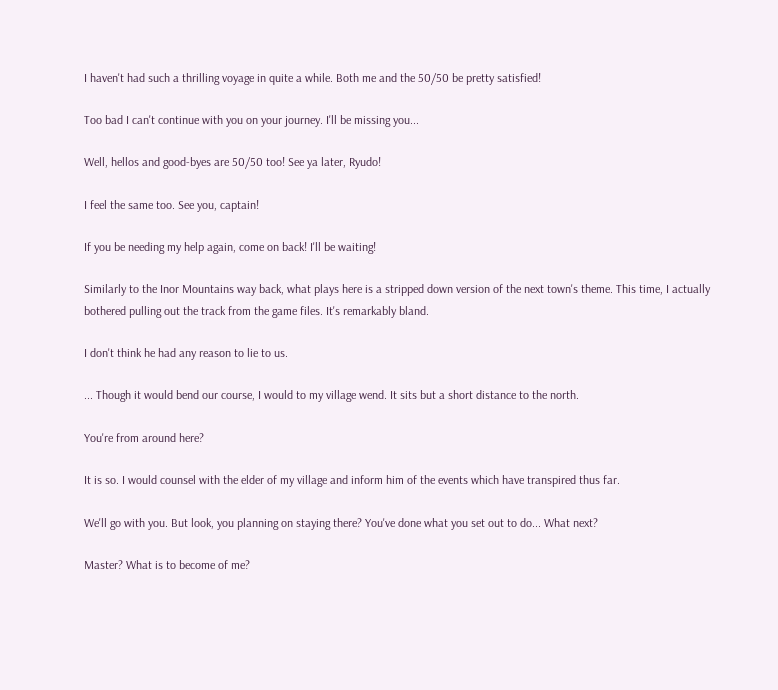I haven't had such a thrilling voyage in quite a while. Both me and the 50/50 be pretty satisfied!

Too bad I can't continue with you on your journey. I'll be missing you...

Well, hellos and good-byes are 50/50 too! See ya later, Ryudo!

I feel the same too. See you, captain!

If you be needing my help again, come on back! I'll be waiting!

Similarly to the Inor Mountains way back, what plays here is a stripped down version of the next town's theme. This time, I actually bothered pulling out the track from the game files. It's remarkably bland.

I don't think he had any reason to lie to us.

... Though it would bend our course, I would to my village wend. It sits but a short distance to the north.

You're from around here?

It is so. I would counsel with the elder of my village and inform him of the events which have transpired thus far.

We'll go with you. But look, you planning on staying there? You've done what you set out to do... What next?

Master? What is to become of me?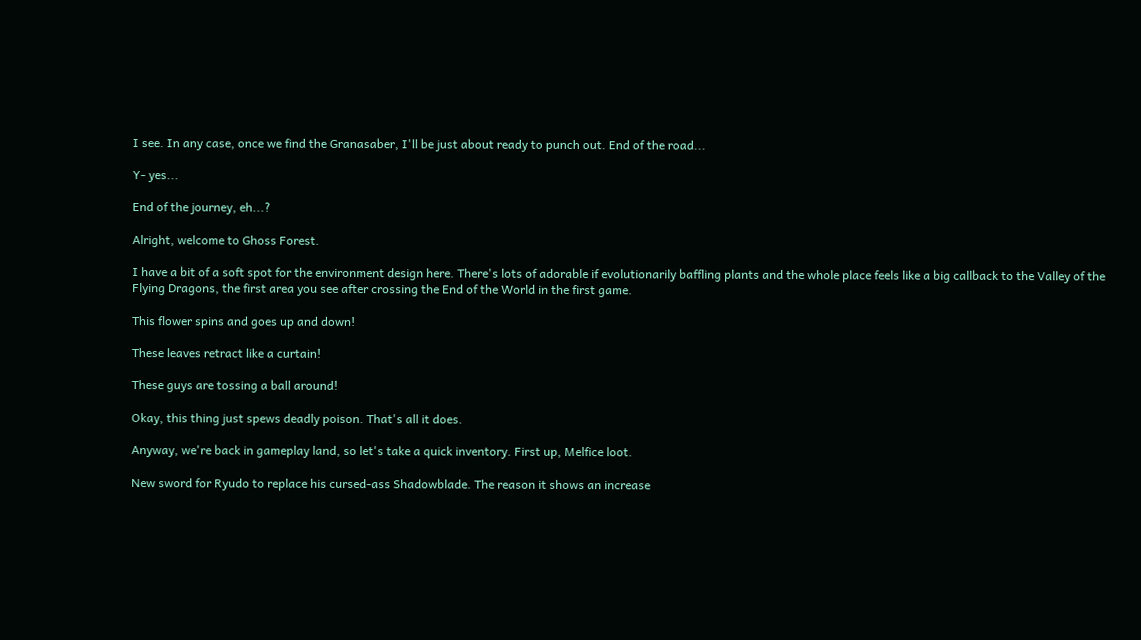I see. In any case, once we find the Granasaber, I'll be just about ready to punch out. End of the road...

Y- yes...

End of the journey, eh...?

Alright, welcome to Ghoss Forest.

I have a bit of a soft spot for the environment design here. There's lots of adorable if evolutionarily baffling plants and the whole place feels like a big callback to the Valley of the Flying Dragons, the first area you see after crossing the End of the World in the first game.

This flower spins and goes up and down!

These leaves retract like a curtain!

These guys are tossing a ball around!

Okay, this thing just spews deadly poison. That's all it does.

Anyway, we're back in gameplay land, so let's take a quick inventory. First up, Melfice loot.

New sword for Ryudo to replace his cursed-ass Shadowblade. The reason it shows an increase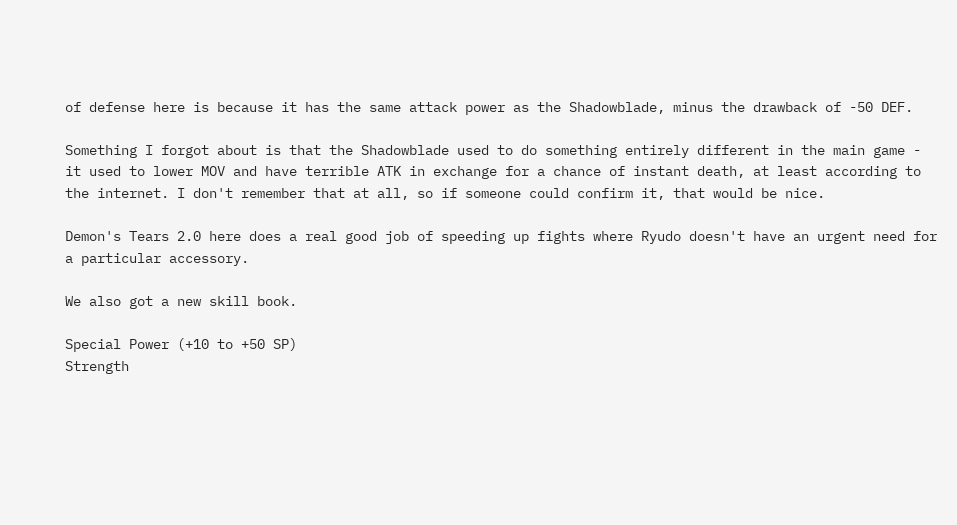of defense here is because it has the same attack power as the Shadowblade, minus the drawback of -50 DEF.

Something I forgot about is that the Shadowblade used to do something entirely different in the main game - it used to lower MOV and have terrible ATK in exchange for a chance of instant death, at least according to the internet. I don't remember that at all, so if someone could confirm it, that would be nice.

Demon's Tears 2.0 here does a real good job of speeding up fights where Ryudo doesn't have an urgent need for a particular accessory.

We also got a new skill book.

Special Power (+10 to +50 SP)
Strength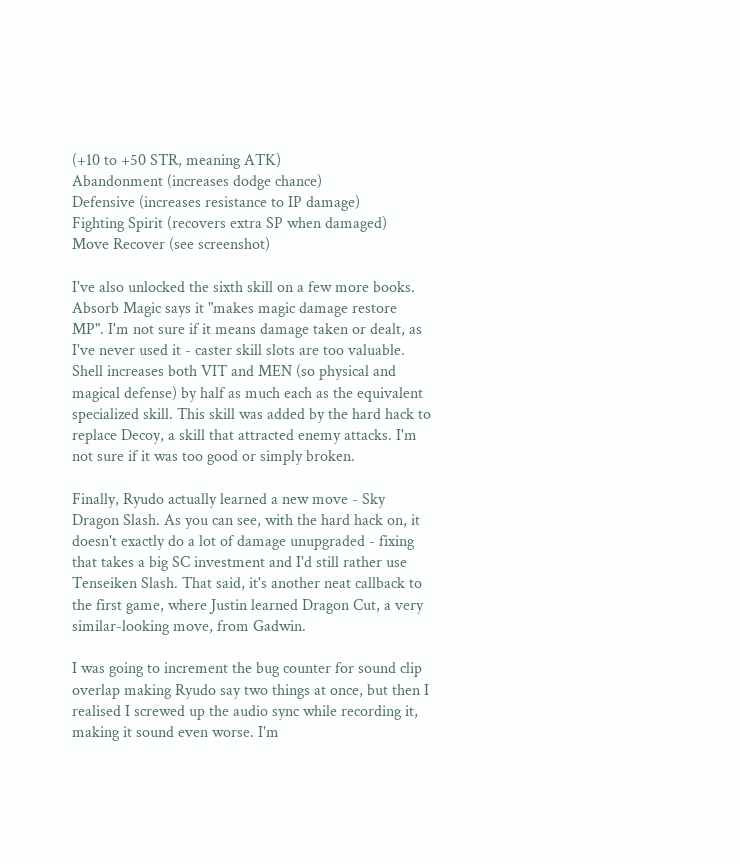(+10 to +50 STR, meaning ATK)
Abandonment (increases dodge chance)
Defensive (increases resistance to IP damage)
Fighting Spirit (recovers extra SP when damaged)
Move Recover (see screenshot)

I've also unlocked the sixth skill on a few more books. Absorb Magic says it "makes magic damage restore MP". I'm not sure if it means damage taken or dealt, as I've never used it - caster skill slots are too valuable. Shell increases both VIT and MEN (so physical and magical defense) by half as much each as the equivalent specialized skill. This skill was added by the hard hack to replace Decoy, a skill that attracted enemy attacks. I'm not sure if it was too good or simply broken.

Finally, Ryudo actually learned a new move - Sky Dragon Slash. As you can see, with the hard hack on, it doesn't exactly do a lot of damage unupgraded - fixing that takes a big SC investment and I'd still rather use Tenseiken Slash. That said, it's another neat callback to the first game, where Justin learned Dragon Cut, a very similar-looking move, from Gadwin.

I was going to increment the bug counter for sound clip overlap making Ryudo say two things at once, but then I realised I screwed up the audio sync while recording it, making it sound even worse. I'm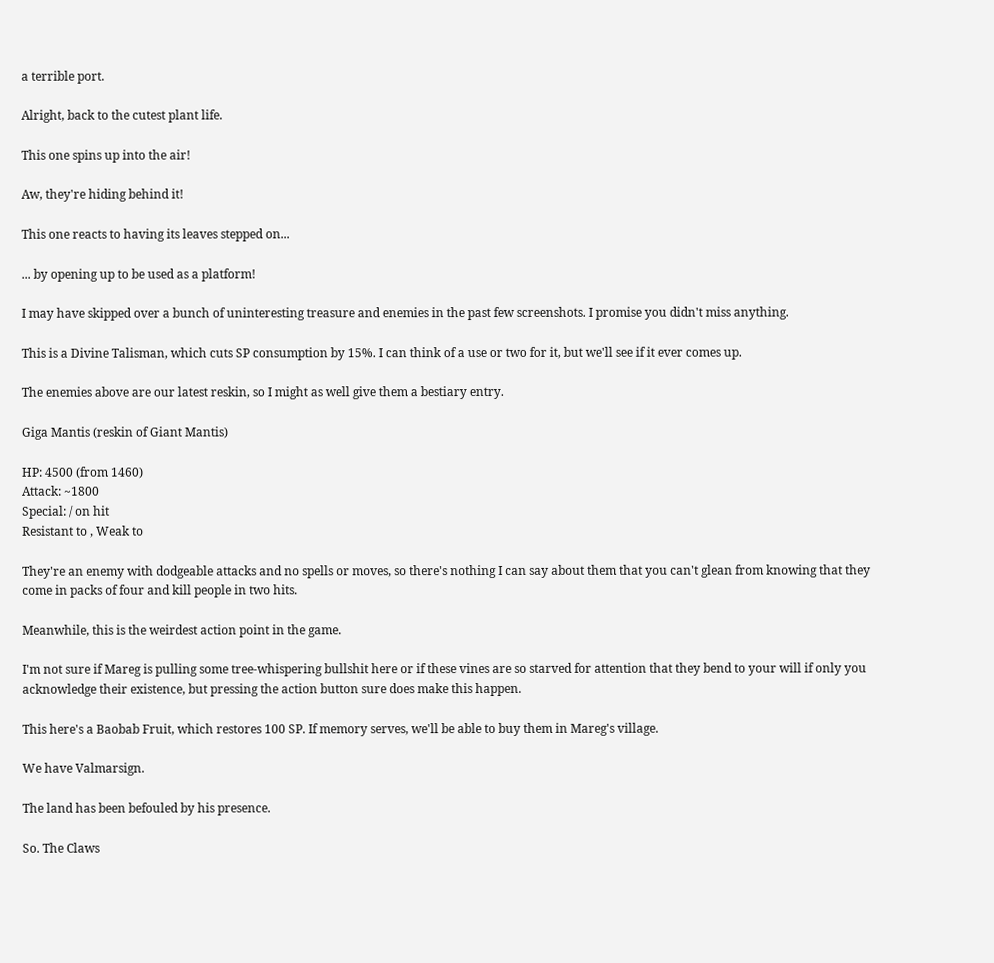a terrible port.

Alright, back to the cutest plant life.

This one spins up into the air!

Aw, they're hiding behind it!

This one reacts to having its leaves stepped on...

... by opening up to be used as a platform!

I may have skipped over a bunch of uninteresting treasure and enemies in the past few screenshots. I promise you didn't miss anything.

This is a Divine Talisman, which cuts SP consumption by 15%. I can think of a use or two for it, but we'll see if it ever comes up.

The enemies above are our latest reskin, so I might as well give them a bestiary entry.

Giga Mantis (reskin of Giant Mantis)

HP: 4500 (from 1460)
Attack: ~1800
Special: / on hit
Resistant to , Weak to

They're an enemy with dodgeable attacks and no spells or moves, so there's nothing I can say about them that you can't glean from knowing that they come in packs of four and kill people in two hits.

Meanwhile, this is the weirdest action point in the game.

I'm not sure if Mareg is pulling some tree-whispering bullshit here or if these vines are so starved for attention that they bend to your will if only you acknowledge their existence, but pressing the action button sure does make this happen.

This here's a Baobab Fruit, which restores 100 SP. If memory serves, we'll be able to buy them in Mareg's village.

We have Valmarsign.

The land has been befouled by his presence.

So. The Claws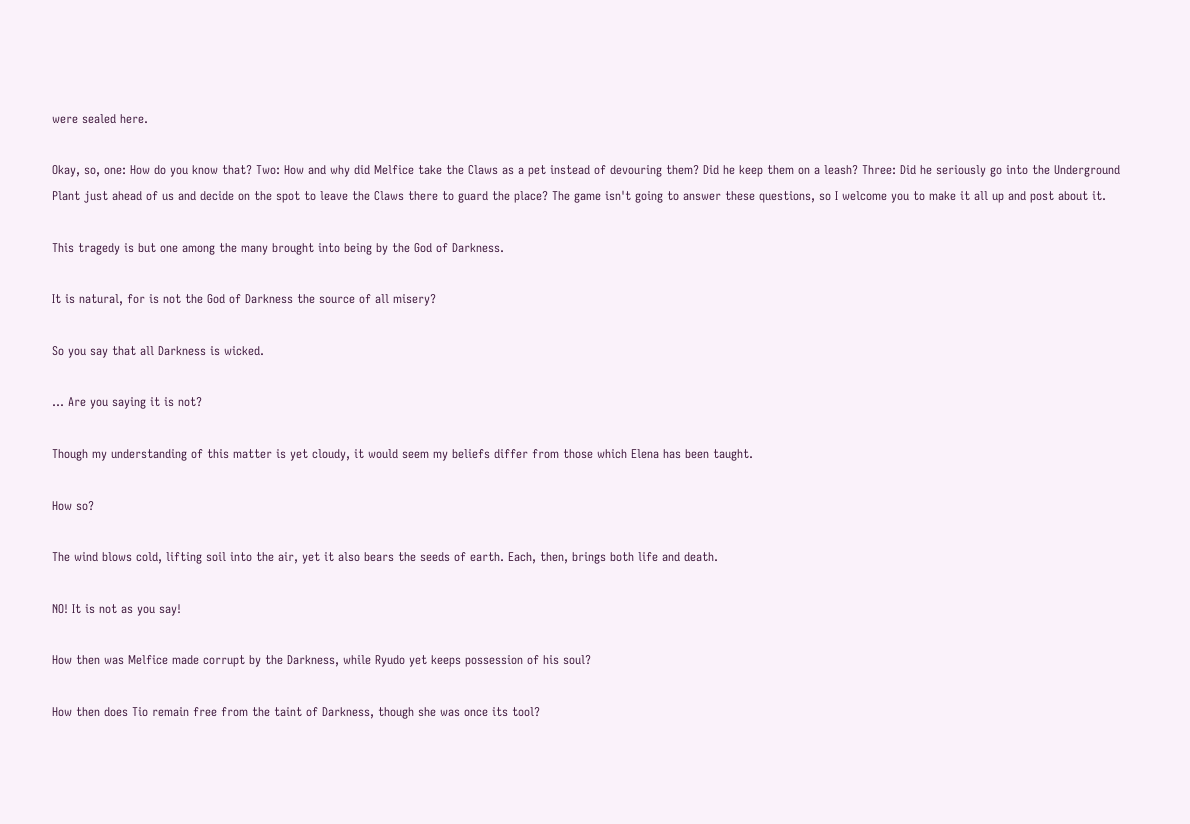were sealed here.

Okay, so, one: How do you know that? Two: How and why did Melfice take the Claws as a pet instead of devouring them? Did he keep them on a leash? Three: Did he seriously go into the Underground Plant just ahead of us and decide on the spot to leave the Claws there to guard the place? The game isn't going to answer these questions, so I welcome you to make it all up and post about it.

This tragedy is but one among the many brought into being by the God of Darkness.

It is natural, for is not the God of Darkness the source of all misery?

So you say that all Darkness is wicked.

... Are you saying it is not?

Though my understanding of this matter is yet cloudy, it would seem my beliefs differ from those which Elena has been taught.

How so?

The wind blows cold, lifting soil into the air, yet it also bears the seeds of earth. Each, then, brings both life and death.

NO! It is not as you say!

How then was Melfice made corrupt by the Darkness, while Ryudo yet keeps possession of his soul?

How then does Tio remain free from the taint of Darkness, though she was once its tool?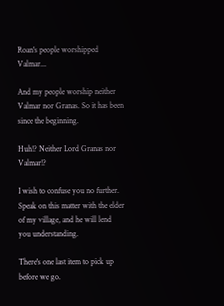Roan's people worshipped Valmar...

And my people worship neither Valmar nor Granas. So it has been since the beginning.

Huh!? Neither Lord Granas nor Valmar!?

I wish to confuse you no further. Speak on this matter with the elder of my village, and he will lend you understanding.

There's one last item to pick up before we go.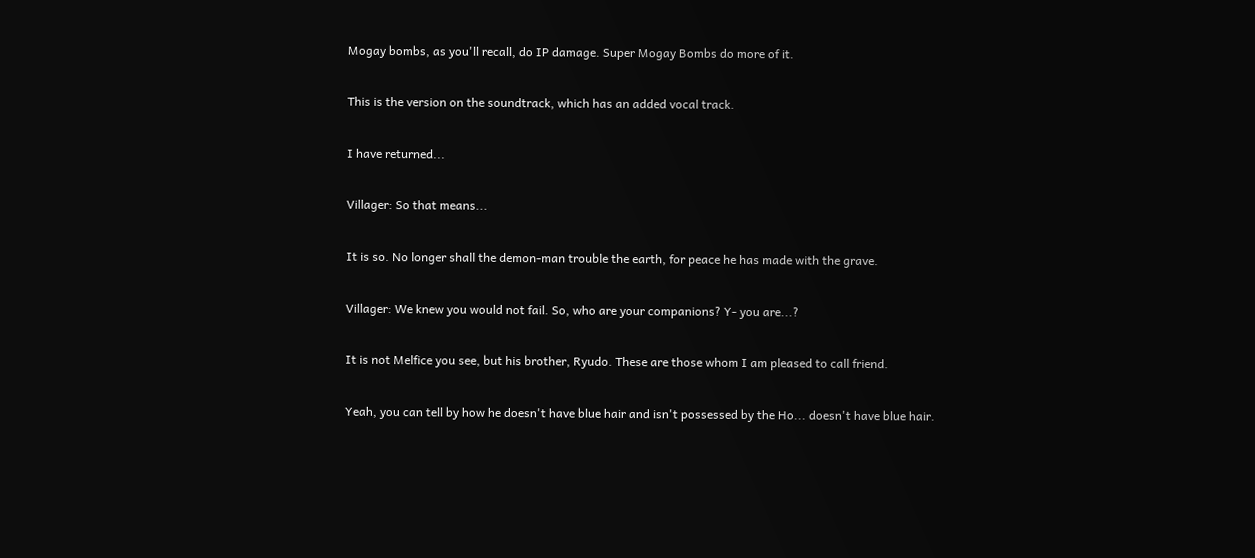Mogay bombs, as you'll recall, do IP damage. Super Mogay Bombs do more of it.

This is the version on the soundtrack, which has an added vocal track.

I have returned...

Villager: So that means...

It is so. No longer shall the demon-man trouble the earth, for peace he has made with the grave.

Villager: We knew you would not fail. So, who are your companions? Y- you are...?

It is not Melfice you see, but his brother, Ryudo. These are those whom I am pleased to call friend.

Yeah, you can tell by how he doesn't have blue hair and isn't possessed by the Ho... doesn't have blue hair.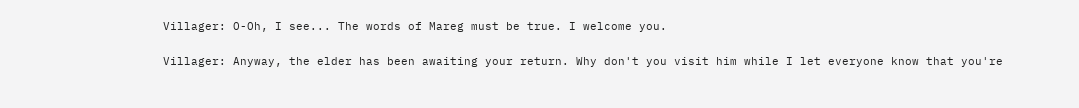Villager: O-Oh, I see... The words of Mareg must be true. I welcome you.

Villager: Anyway, the elder has been awaiting your return. Why don't you visit him while I let everyone know that you're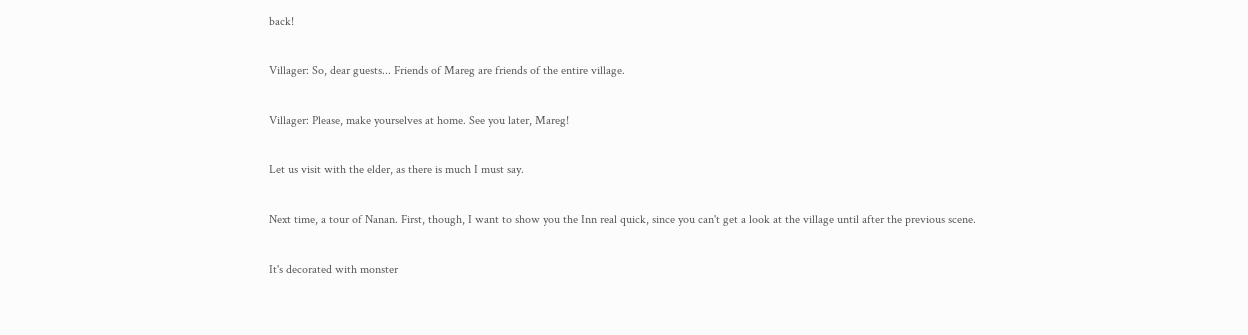back!

Villager: So, dear guests... Friends of Mareg are friends of the entire village.

Villager: Please, make yourselves at home. See you later, Mareg!

Let us visit with the elder, as there is much I must say.

Next time, a tour of Nanan. First, though, I want to show you the Inn real quick, since you can't get a look at the village until after the previous scene.

It's decorated with monster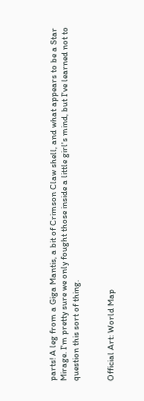parts! A leg from a Giga Mantis, a bit of Crimson Claw shell, and what appears to be a Star Mirage. I'm pretty sure we only fought those inside a little girl's mind, but I've learned not to question this sort of thing.


Official Art: World Map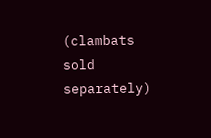(clambats sold separately)